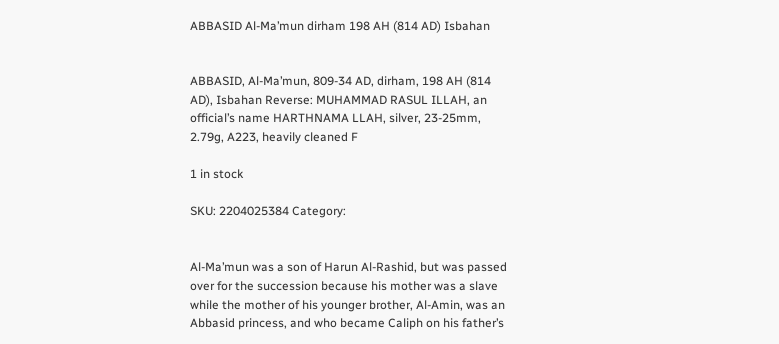ABBASID Al-Ma’mun dirham 198 AH (814 AD) Isbahan


ABBASID, Al-Ma’mun, 809-34 AD, dirham, 198 AH (814 AD), Isbahan Reverse: MUHAMMAD RASUL ILLAH, an official’s name HARTHNAMA LLAH, silver, 23-25mm, 2.79g, A223, heavily cleaned F

1 in stock

SKU: 2204025384 Category:


Al-Ma’mun was a son of Harun Al-Rashid, but was passed over for the succession because his mother was a slave while the mother of his younger brother, Al-Amin, was an Abbasid princess, and who became Caliph on his father’s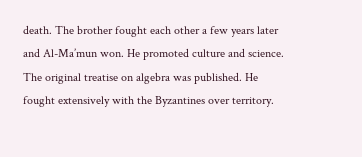death. The brother fought each other a few years later and Al-Ma’mun won. He promoted culture and science. The original treatise on algebra was published. He fought extensively with the Byzantines over territory.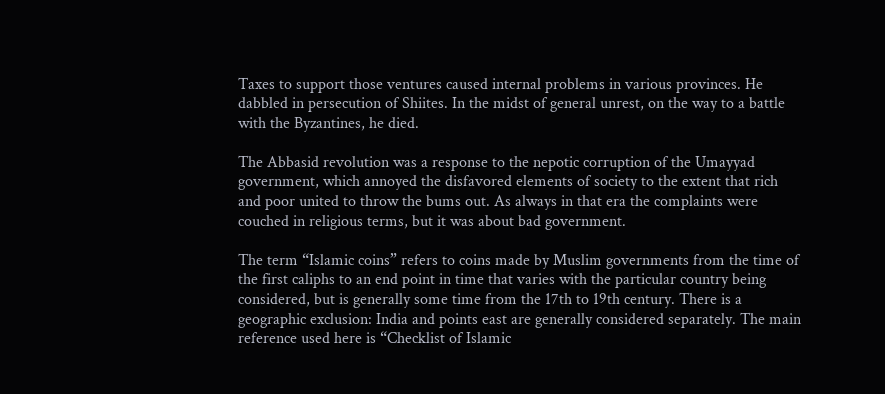Taxes to support those ventures caused internal problems in various provinces. He dabbled in persecution of Shiites. In the midst of general unrest, on the way to a battle with the Byzantines, he died.

The Abbasid revolution was a response to the nepotic corruption of the Umayyad government, which annoyed the disfavored elements of society to the extent that rich and poor united to throw the bums out. As always in that era the complaints were couched in religious terms, but it was about bad government.

The term “Islamic coins” refers to coins made by Muslim governments from the time of the first caliphs to an end point in time that varies with the particular country being considered, but is generally some time from the 17th to 19th century. There is a geographic exclusion: India and points east are generally considered separately. The main reference used here is “Checklist of Islamic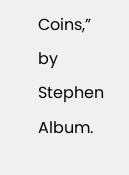Coins,” by Stephen Album.